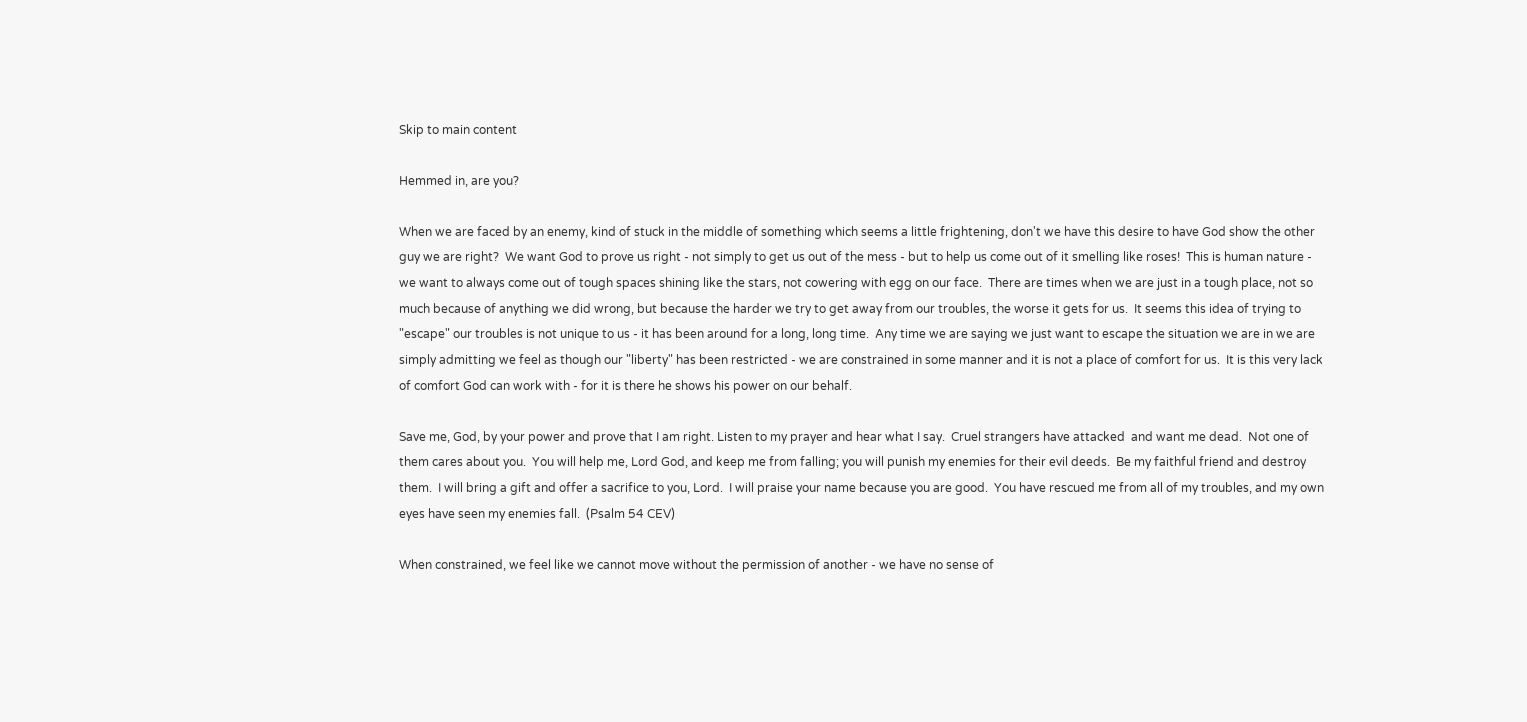Skip to main content

Hemmed in, are you?

When we are faced by an enemy, kind of stuck in the middle of something which seems a little frightening, don't we have this desire to have God show the other guy we are right?  We want God to prove us right - not simply to get us out of the mess - but to help us come out of it smelling like roses!  This is human nature - we want to always come out of tough spaces shining like the stars, not cowering with egg on our face.  There are times when we are just in a tough place, not so much because of anything we did wrong, but because the harder we try to get away from our troubles, the worse it gets for us.  It seems this idea of trying to "escape" our troubles is not unique to us - it has been around for a long, long time.  Any time we are saying we just want to escape the situation we are in we are simply admitting we feel as though our "liberty" has been restricted - we are constrained in some manner and it is not a place of comfort for us.  It is this very lack of comfort God can work with - for it is there he shows his power on our behalf.

Save me, God, by your power and prove that I am right. Listen to my prayer and hear what I say.  Cruel strangers have attacked  and want me dead.  Not one of them cares about you.  You will help me, Lord God, and keep me from falling; you will punish my enemies for their evil deeds.  Be my faithful friend and destroy them.  I will bring a gift and offer a sacrifice to you, Lord.  I will praise your name because you are good.  You have rescued me from all of my troubles, and my own eyes have seen my enemies fall.  (Psalm 54 CEV)

When constrained, we feel like we cannot move without the permission of another - we have no sense of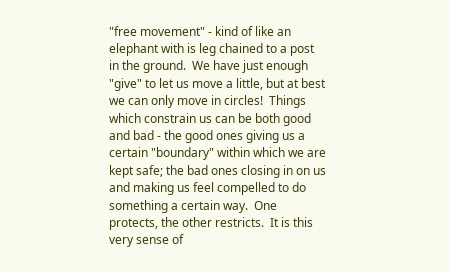"free movement" - kind of like an elephant with is leg chained to a post in the ground.  We have just enough "give" to let us move a little, but at best we can only move in circles!  Things which constrain us can be both good and bad - the good ones giving us a certain "boundary" within which we are kept safe; the bad ones closing in on us and making us feel compelled to do something a certain way.  One protects, the other restricts.  It is this very sense of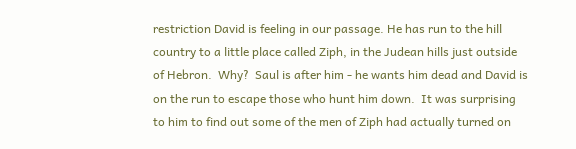restriction David is feeling in our passage. He has run to the hill country to a little place called Ziph, in the Judean hills just outside of Hebron.  Why?  Saul is after him - he wants him dead and David is on the run to escape those who hunt him down.  It was surprising to him to find out some of the men of Ziph had actually turned on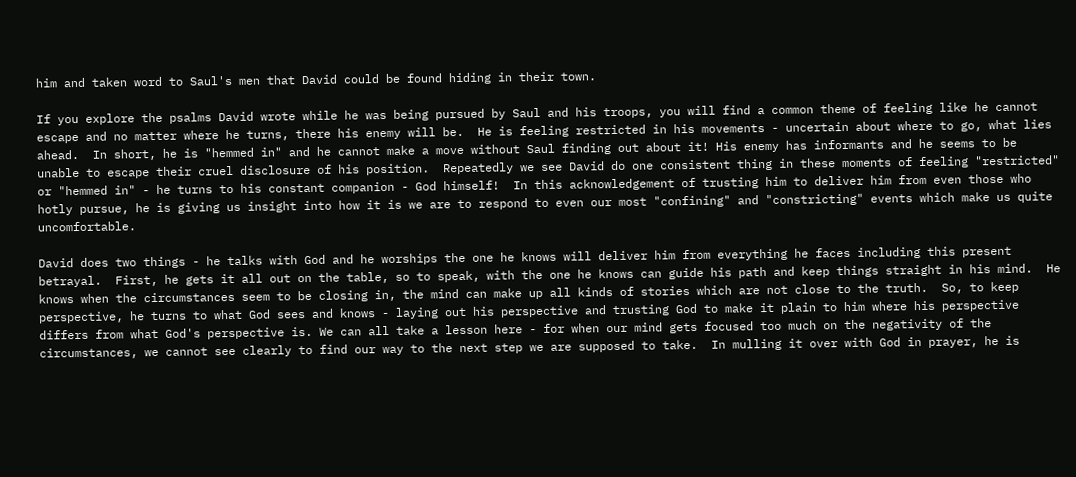him and taken word to Saul's men that David could be found hiding in their town.

If you explore the psalms David wrote while he was being pursued by Saul and his troops, you will find a common theme of feeling like he cannot escape and no matter where he turns, there his enemy will be.  He is feeling restricted in his movements - uncertain about where to go, what lies ahead.  In short, he is "hemmed in" and he cannot make a move without Saul finding out about it! His enemy has informants and he seems to be unable to escape their cruel disclosure of his position.  Repeatedly we see David do one consistent thing in these moments of feeling "restricted" or "hemmed in" - he turns to his constant companion - God himself!  In this acknowledgement of trusting him to deliver him from even those who hotly pursue, he is giving us insight into how it is we are to respond to even our most "confining" and "constricting" events which make us quite uncomfortable.

David does two things - he talks with God and he worships the one he knows will deliver him from everything he faces including this present betrayal.  First, he gets it all out on the table, so to speak, with the one he knows can guide his path and keep things straight in his mind.  He knows when the circumstances seem to be closing in, the mind can make up all kinds of stories which are not close to the truth.  So, to keep perspective, he turns to what God sees and knows - laying out his perspective and trusting God to make it plain to him where his perspective differs from what God's perspective is. We can all take a lesson here - for when our mind gets focused too much on the negativity of the circumstances, we cannot see clearly to find our way to the next step we are supposed to take.  In mulling it over with God in prayer, he is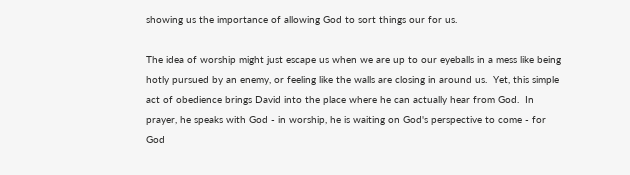showing us the importance of allowing God to sort things our for us.

The idea of worship might just escape us when we are up to our eyeballs in a mess like being hotly pursued by an enemy, or feeling like the walls are closing in around us.  Yet, this simple act of obedience brings David into the place where he can actually hear from God.  In prayer, he speaks with God - in worship, he is waiting on God's perspective to come - for God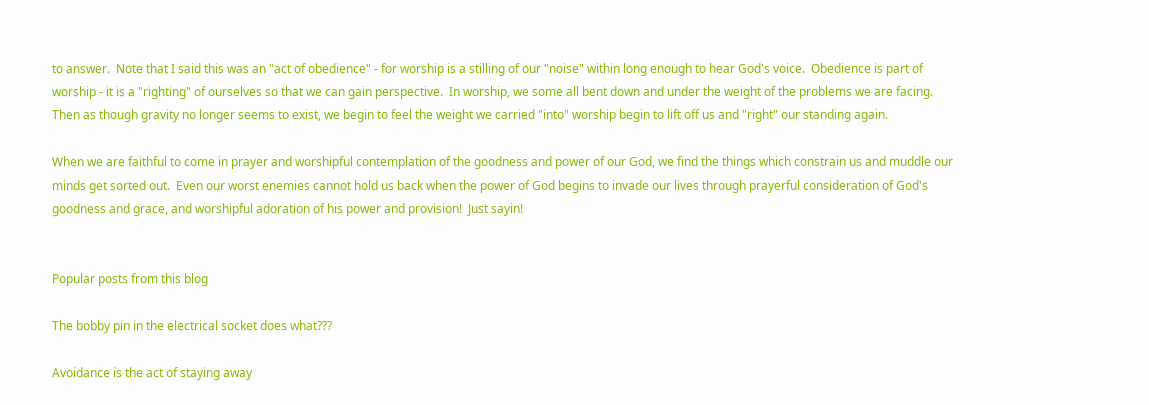to answer.  Note that I said this was an "act of obedience" - for worship is a stilling of our "noise" within long enough to hear God's voice.  Obedience is part of worship - it is a "righting" of ourselves so that we can gain perspective.  In worship, we some all bent down and under the weight of the problems we are facing. Then as though gravity no longer seems to exist, we begin to feel the weight we carried "into" worship begin to lift off us and "right" our standing again.

When we are faithful to come in prayer and worshipful contemplation of the goodness and power of our God, we find the things which constrain us and muddle our minds get sorted out.  Even our worst enemies cannot hold us back when the power of God begins to invade our lives through prayerful consideration of God's goodness and grace, and worshipful adoration of his power and provision!  Just sayin!


Popular posts from this blog

The bobby pin in the electrical socket does what???

Avoidance is the act of staying away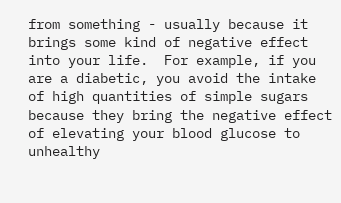from something - usually because it brings some kind of negative effect into your life.  For example, if you are a diabetic, you avoid the intake of high quantities of simple sugars because they bring the negative effect of elevating your blood glucose to unhealthy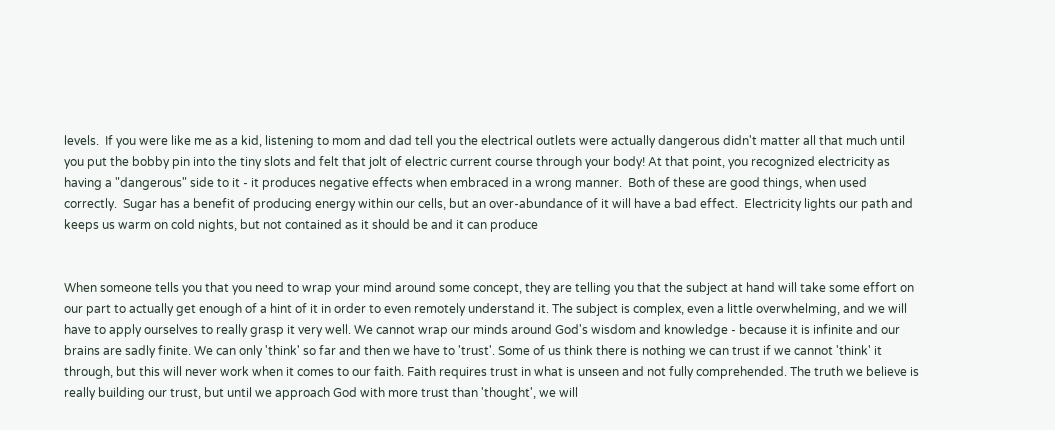levels.  If you were like me as a kid, listening to mom and dad tell you the electrical outlets were actually dangerous didn't matter all that much until you put the bobby pin into the tiny slots and felt that jolt of electric current course through your body! At that point, you recognized electricity as having a "dangerous" side to it - it produces negative effects when embraced in a wrong manner.  Both of these are good things, when used correctly.  Sugar has a benefit of producing energy within our cells, but an over-abundance of it will have a bad effect.  Electricity lights our path and keeps us warm on cold nights, but not contained as it should be and it can produce


When someone tells you that you need to wrap your mind around some concept, they are telling you that the subject at hand will take some effort on our part to actually get enough of a hint of it in order to even remotely understand it. The subject is complex, even a little overwhelming, and we will have to apply ourselves to really grasp it very well. We cannot wrap our minds around God's wisdom and knowledge - because it is infinite and our brains are sadly finite. We can only 'think' so far and then we have to 'trust'. Some of us think there is nothing we can trust if we cannot 'think' it through, but this will never work when it comes to our faith. Faith requires trust in what is unseen and not fully comprehended. The truth we believe is really building our trust, but until we approach God with more trust than 'thought', we will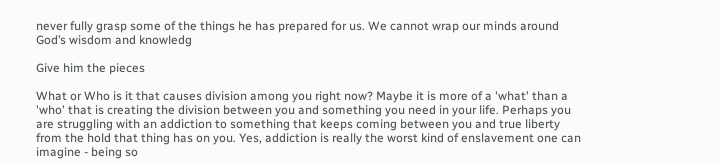never fully grasp some of the things he has prepared for us. We cannot wrap our minds around God’s wisdom and knowledg

Give him the pieces

What or Who is it that causes division among you right now? Maybe it is more of a 'what' than a 'who' that is creating the division between you and something you need in your life. Perhaps you are struggling with an addiction to something that keeps coming between you and true liberty from the hold that thing has on you. Yes, addiction is really the worst kind of enslavement one can imagine - being so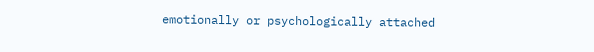emotionally or psychologically attached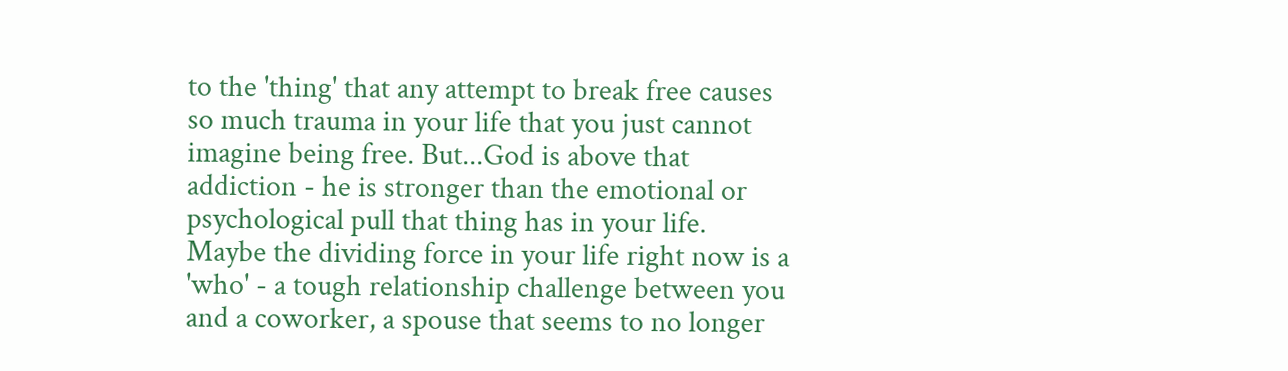to the 'thing' that any attempt to break free causes so much trauma in your life that you just cannot imagine being free. But...God is above that addiction - he is stronger than the emotional or psychological pull that thing has in your life. Maybe the dividing force in your life right now is a 'who' - a tough relationship challenge between you and a coworker, a spouse that seems to no longer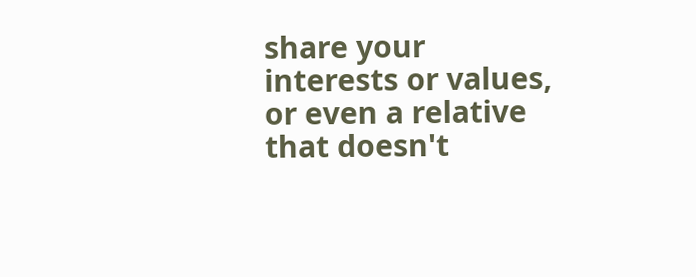share your interests or values, or even a relative that doesn't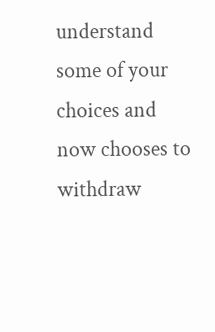understand some of your choices and now chooses to withdraw